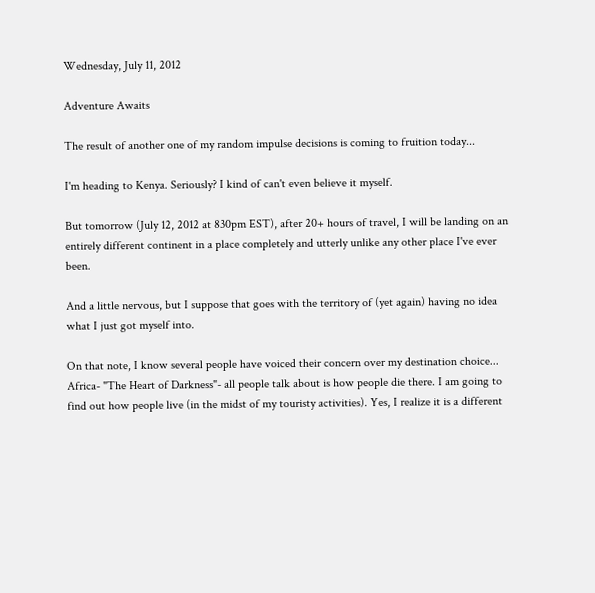Wednesday, July 11, 2012

Adventure Awaits

The result of another one of my random impulse decisions is coming to fruition today...

I'm heading to Kenya. Seriously? I kind of can't even believe it myself.

But tomorrow (July 12, 2012 at 830pm EST), after 20+ hours of travel, I will be landing on an entirely different continent in a place completely and utterly unlike any other place I've ever been.

And a little nervous, but I suppose that goes with the territory of (yet again) having no idea what I just got myself into.

On that note, I know several people have voiced their concern over my destination choice... Africa- "The Heart of Darkness"- all people talk about is how people die there. I am going to find out how people live (in the midst of my touristy activities). Yes, I realize it is a different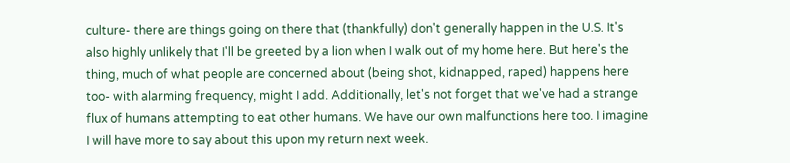culture- there are things going on there that (thankfully) don't generally happen in the U.S. It's also highly unlikely that I'll be greeted by a lion when I walk out of my home here. But here's the thing, much of what people are concerned about (being shot, kidnapped, raped) happens here too- with alarming frequency, might I add. Additionally, let's not forget that we've had a strange flux of humans attempting to eat other humans. We have our own malfunctions here too. I imagine I will have more to say about this upon my return next week.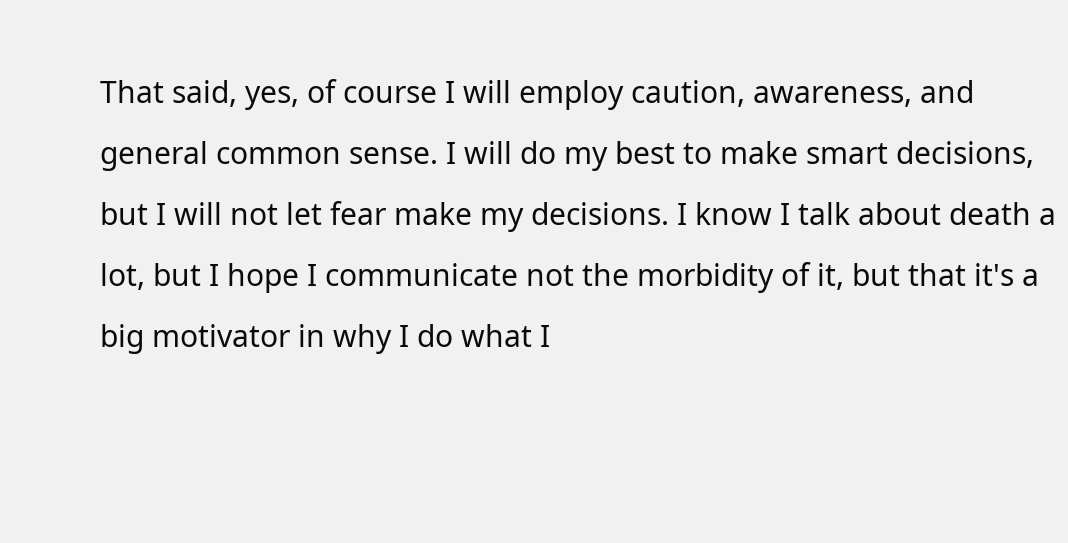That said, yes, of course I will employ caution, awareness, and general common sense. I will do my best to make smart decisions, but I will not let fear make my decisions. I know I talk about death a lot, but I hope I communicate not the morbidity of it, but that it's a big motivator in why I do what I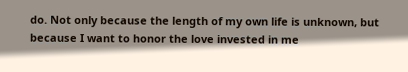do. Not only because the length of my own life is unknown, but because I want to honor the love invested in me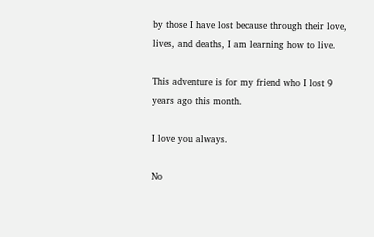by those I have lost because through their love, lives, and deaths, I am learning how to live.

This adventure is for my friend who I lost 9 years ago this month.

I love you always.

No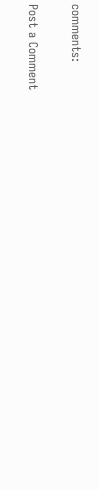comments:

Post a Comment